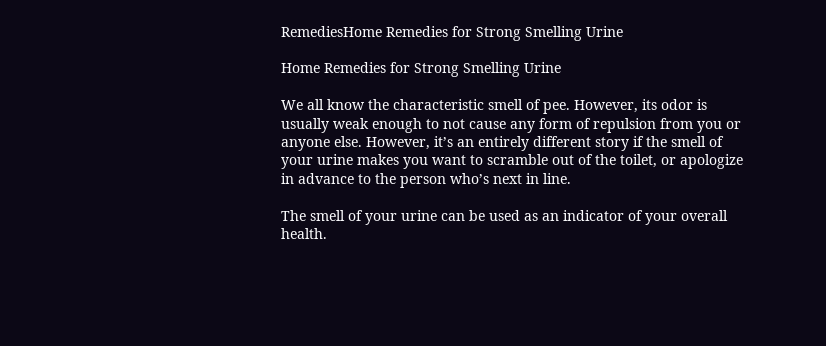RemediesHome Remedies for Strong Smelling Urine

Home Remedies for Strong Smelling Urine

We all know the characteristic smell of pee. However, its odor is usually weak enough to not cause any form of repulsion from you or anyone else. However, it’s an entirely different story if the smell of your urine makes you want to scramble out of the toilet, or apologize in advance to the person who’s next in line.

The smell of your urine can be used as an indicator of your overall health.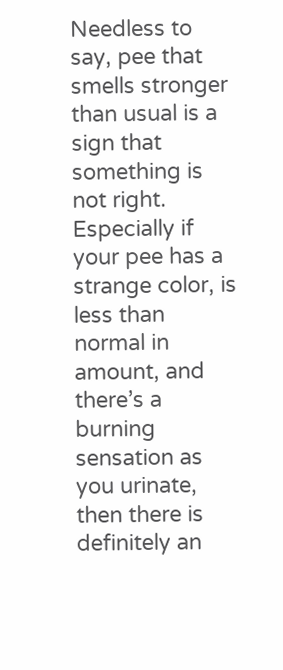Needless to say, pee that smells stronger than usual is a sign that something is not right. Especially if your pee has a strange color, is less than normal in amount, and there’s a burning sensation as you urinate, then there is definitely an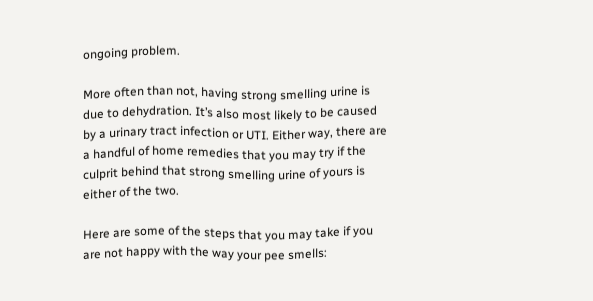ongoing problem.

More often than not, having strong smelling urine is due to dehydration. It’s also most likely to be caused by a urinary tract infection or UTI. Either way, there are a handful of home remedies that you may try if the culprit behind that strong smelling urine of yours is either of the two.

Here are some of the steps that you may take if you are not happy with the way your pee smells: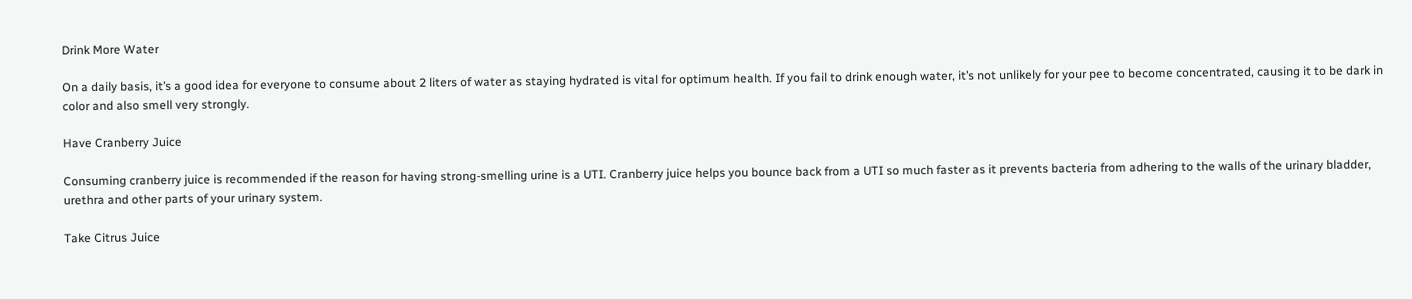Drink More Water

On a daily basis, it’s a good idea for everyone to consume about 2 liters of water as staying hydrated is vital for optimum health. If you fail to drink enough water, it’s not unlikely for your pee to become concentrated, causing it to be dark in color and also smell very strongly.

Have Cranberry Juice

Consuming cranberry juice is recommended if the reason for having strong-smelling urine is a UTI. Cranberry juice helps you bounce back from a UTI so much faster as it prevents bacteria from adhering to the walls of the urinary bladder, urethra and other parts of your urinary system.

Take Citrus Juice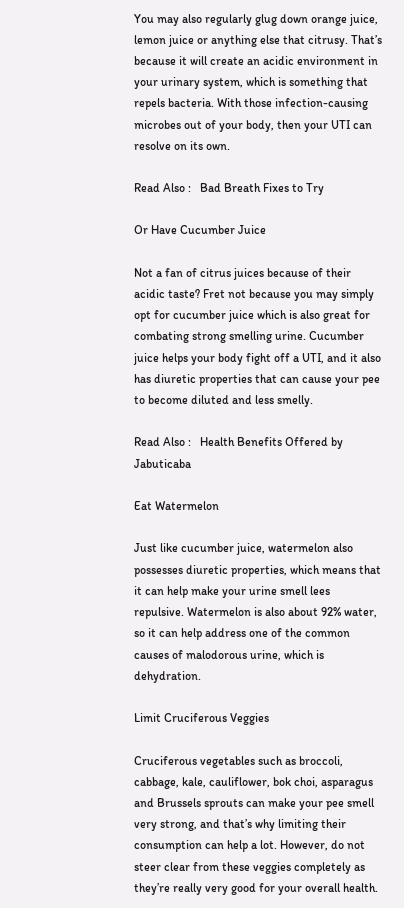You may also regularly glug down orange juice, lemon juice or anything else that citrusy. That’s because it will create an acidic environment in your urinary system, which is something that repels bacteria. With those infection-causing microbes out of your body, then your UTI can resolve on its own.

Read Also :   Bad Breath Fixes to Try

Or Have Cucumber Juice

Not a fan of citrus juices because of their acidic taste? Fret not because you may simply opt for cucumber juice which is also great for combating strong smelling urine. Cucumber juice helps your body fight off a UTI, and it also has diuretic properties that can cause your pee to become diluted and less smelly.

Read Also :   Health Benefits Offered by Jabuticaba

Eat Watermelon

Just like cucumber juice, watermelon also possesses diuretic properties, which means that it can help make your urine smell lees repulsive. Watermelon is also about 92% water, so it can help address one of the common causes of malodorous urine, which is dehydration.

Limit Cruciferous Veggies

Cruciferous vegetables such as broccoli, cabbage, kale, cauliflower, bok choi, asparagus and Brussels sprouts can make your pee smell very strong, and that’s why limiting their consumption can help a lot. However, do not steer clear from these veggies completely as they’re really very good for your overall health.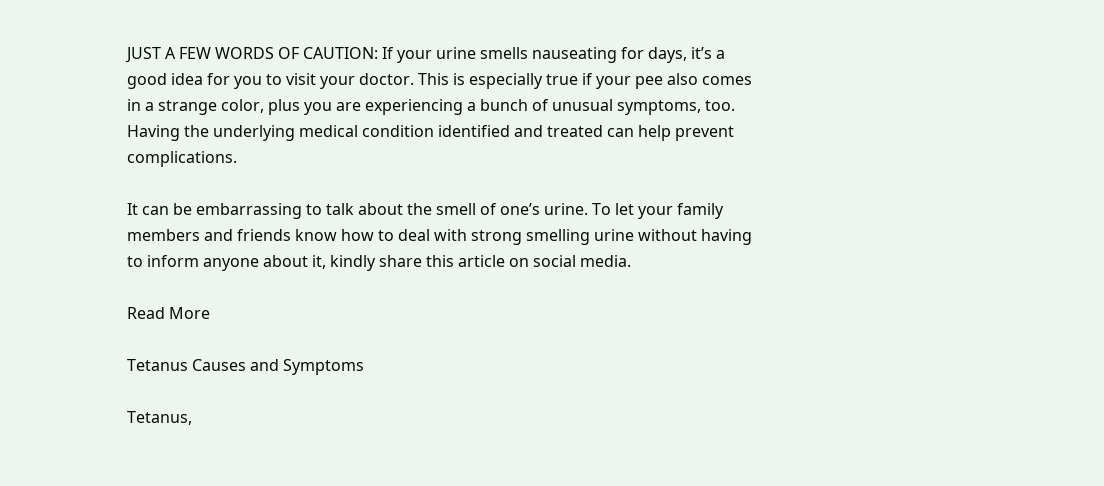JUST A FEW WORDS OF CAUTION: If your urine smells nauseating for days, it’s a good idea for you to visit your doctor. This is especially true if your pee also comes in a strange color, plus you are experiencing a bunch of unusual symptoms, too. Having the underlying medical condition identified and treated can help prevent complications.

It can be embarrassing to talk about the smell of one’s urine. To let your family members and friends know how to deal with strong smelling urine without having to inform anyone about it, kindly share this article on social media.

Read More

Tetanus Causes and Symptoms

Tetanus,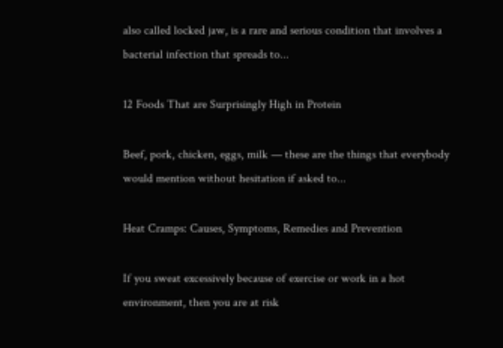also called locked jaw, is a rare and serious condition that involves a bacterial infection that spreads to...

12 Foods That are Surprisingly High in Protein

Beef, pork, chicken, eggs, milk — these are the things that everybody would mention without hesitation if asked to...

Heat Cramps: Causes, Symptoms, Remedies and Prevention

If you sweat excessively because of exercise or work in a hot environment, then you are at risk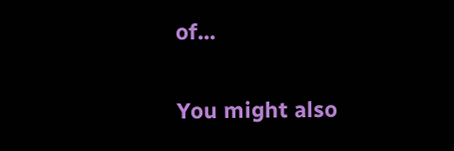of...

You might also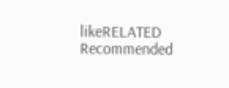likeRELATED
Recommended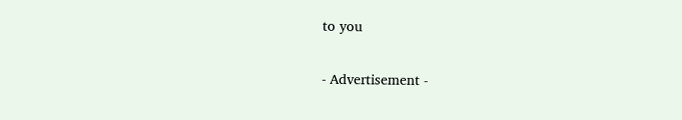to you

- Advertisement -